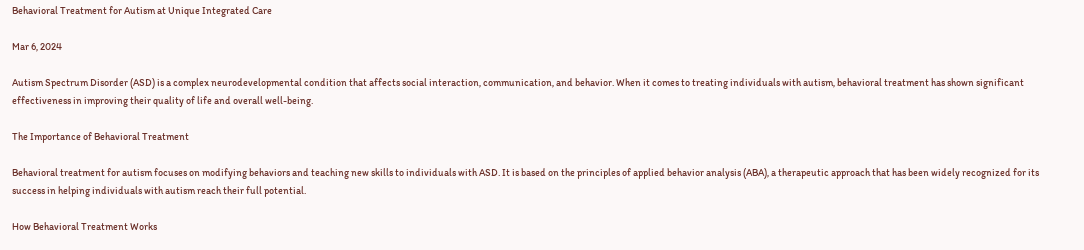Behavioral Treatment for Autism at Unique Integrated Care

Mar 6, 2024

Autism Spectrum Disorder (ASD) is a complex neurodevelopmental condition that affects social interaction, communication, and behavior. When it comes to treating individuals with autism, behavioral treatment has shown significant effectiveness in improving their quality of life and overall well-being.

The Importance of Behavioral Treatment

Behavioral treatment for autism focuses on modifying behaviors and teaching new skills to individuals with ASD. It is based on the principles of applied behavior analysis (ABA), a therapeutic approach that has been widely recognized for its success in helping individuals with autism reach their full potential.

How Behavioral Treatment Works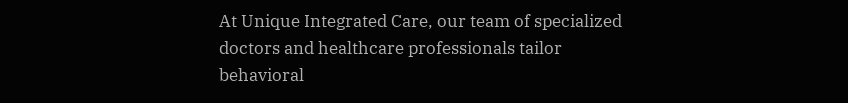At Unique Integrated Care, our team of specialized doctors and healthcare professionals tailor behavioral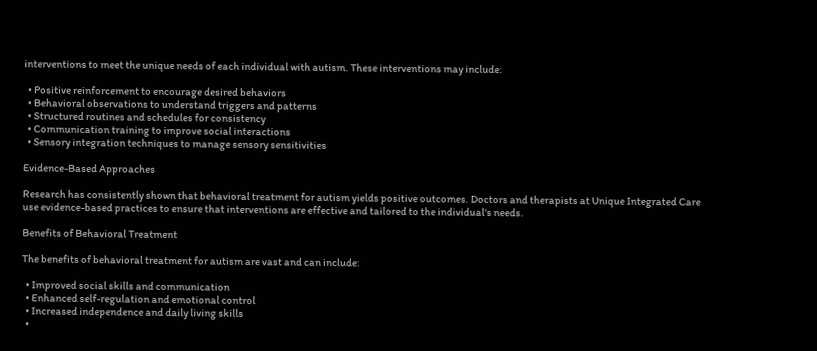interventions to meet the unique needs of each individual with autism. These interventions may include:

  • Positive reinforcement to encourage desired behaviors
  • Behavioral observations to understand triggers and patterns
  • Structured routines and schedules for consistency
  • Communication training to improve social interactions
  • Sensory integration techniques to manage sensory sensitivities

Evidence-Based Approaches

Research has consistently shown that behavioral treatment for autism yields positive outcomes. Doctors and therapists at Unique Integrated Care use evidence-based practices to ensure that interventions are effective and tailored to the individual's needs.

Benefits of Behavioral Treatment

The benefits of behavioral treatment for autism are vast and can include:

  • Improved social skills and communication
  • Enhanced self-regulation and emotional control
  • Increased independence and daily living skills
  •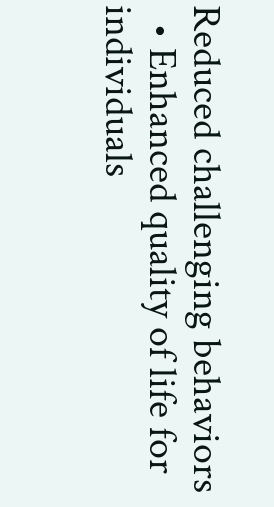Reduced challenging behaviors
  • Enhanced quality of life for individuals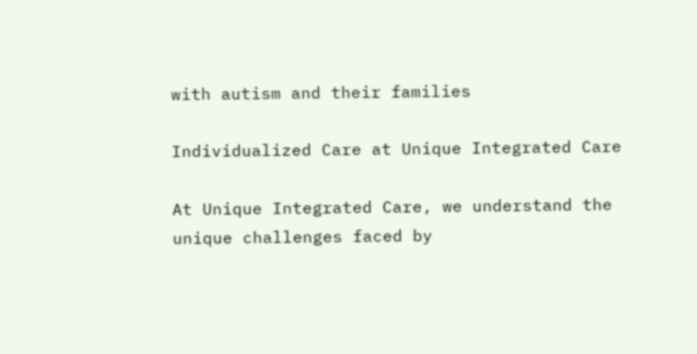with autism and their families

Individualized Care at Unique Integrated Care

At Unique Integrated Care, we understand the unique challenges faced by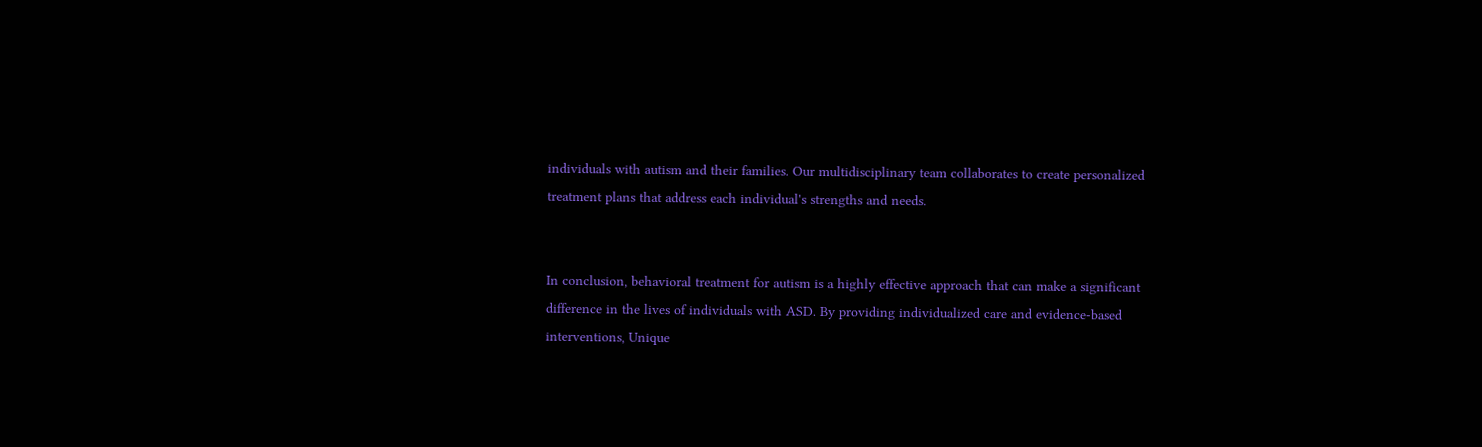individuals with autism and their families. Our multidisciplinary team collaborates to create personalized treatment plans that address each individual's strengths and needs.


In conclusion, behavioral treatment for autism is a highly effective approach that can make a significant difference in the lives of individuals with ASD. By providing individualized care and evidence-based interventions, Unique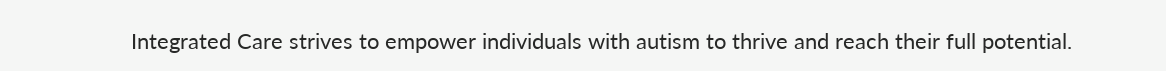Integrated Care strives to empower individuals with autism to thrive and reach their full potential.